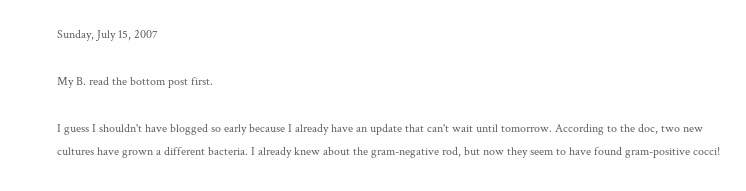Sunday, July 15, 2007

My B. read the bottom post first.

I guess I shouldn't have blogged so early because I already have an update that can't wait until tomorrow. According to the doc, two new cultures have grown a different bacteria. I already knew about the gram-negative rod, but now they seem to have found gram-positive cocci!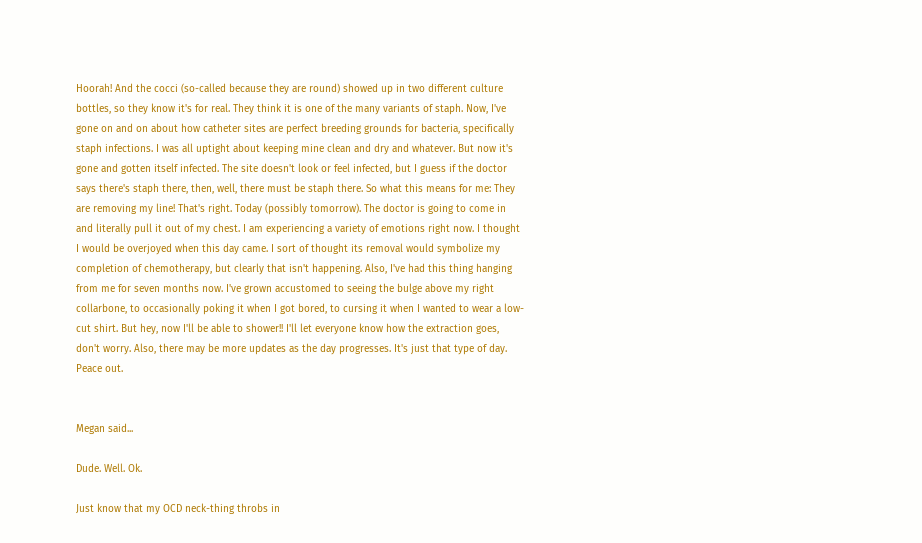Hoorah! And the cocci (so-called because they are round) showed up in two different culture bottles, so they know it's for real. They think it is one of the many variants of staph. Now, I've gone on and on about how catheter sites are perfect breeding grounds for bacteria, specifically staph infections. I was all uptight about keeping mine clean and dry and whatever. But now it's gone and gotten itself infected. The site doesn't look or feel infected, but I guess if the doctor says there's staph there, then, well, there must be staph there. So what this means for me: They are removing my line! That's right. Today (possibly tomorrow). The doctor is going to come in and literally pull it out of my chest. I am experiencing a variety of emotions right now. I thought I would be overjoyed when this day came. I sort of thought its removal would symbolize my completion of chemotherapy, but clearly that isn't happening. Also, I've had this thing hanging from me for seven months now. I've grown accustomed to seeing the bulge above my right collarbone, to occasionally poking it when I got bored, to cursing it when I wanted to wear a low-cut shirt. But hey, now I'll be able to shower!! I'll let everyone know how the extraction goes, don't worry. Also, there may be more updates as the day progresses. It's just that type of day. Peace out.


Megan said...

Dude. Well. Ok.

Just know that my OCD neck-thing throbs in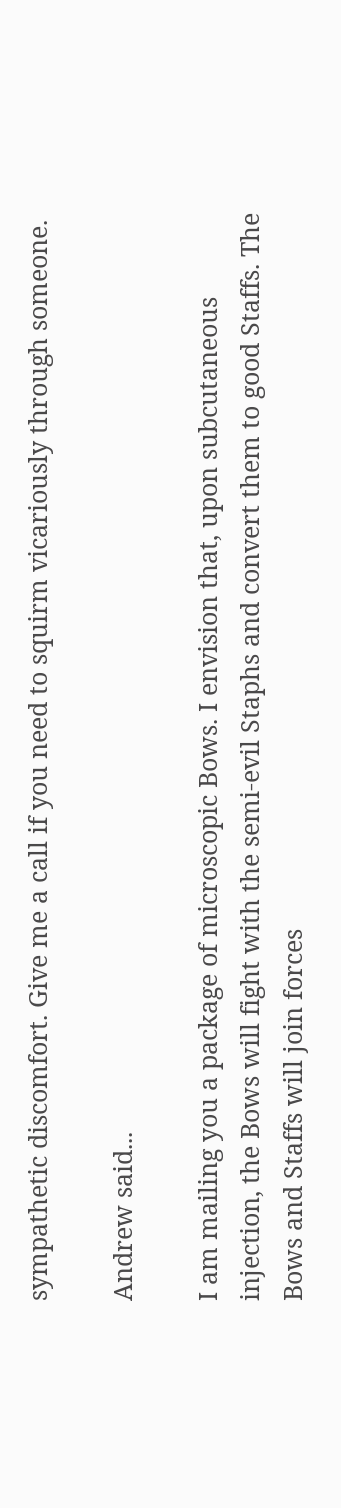sympathetic discomfort. Give me a call if you need to squirm vicariously through someone.

Andrew said...

I am mailing you a package of microscopic Bows. I envision that, upon subcutaneous injection, the Bows will fight with the semi-evil Staphs and convert them to good Staffs. The Bows and Staffs will join forces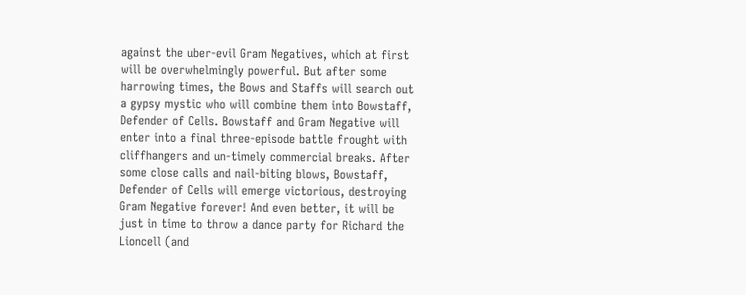against the uber-evil Gram Negatives, which at first will be overwhelmingly powerful. But after some harrowing times, the Bows and Staffs will search out a gypsy mystic who will combine them into Bowstaff, Defender of Cells. Bowstaff and Gram Negative will enter into a final three-episode battle frought with cliffhangers and un-timely commercial breaks. After some close calls and nail-biting blows, Bowstaff, Defender of Cells will emerge victorious, destroying Gram Negative forever! And even better, it will be just in time to throw a dance party for Richard the Lioncell (and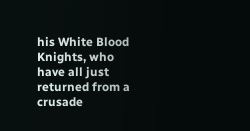his White Blood Knights, who have all just returned from a crusade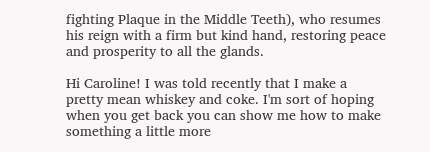fighting Plaque in the Middle Teeth), who resumes his reign with a firm but kind hand, restoring peace and prosperity to all the glands.

Hi Caroline! I was told recently that I make a pretty mean whiskey and coke. I'm sort of hoping when you get back you can show me how to make something a little more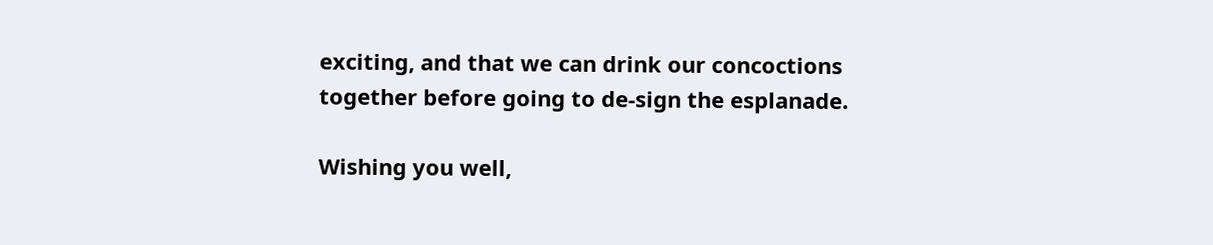exciting, and that we can drink our concoctions together before going to de-sign the esplanade.

Wishing you well,